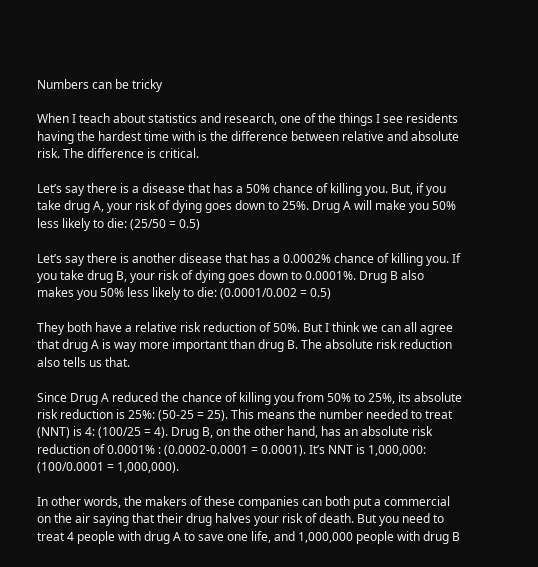Numbers can be tricky

When I teach about statistics and research, one of the things I see residents having the hardest time with is the difference between relative and absolute risk. The difference is critical.

Let’s say there is a disease that has a 50% chance of killing you. But, if you take drug A, your risk of dying goes down to 25%. Drug A will make you 50% less likely to die: (25/50 = 0.5)

Let’s say there is another disease that has a 0.0002% chance of killing you. If you take drug B, your risk of dying goes down to 0.0001%. Drug B also makes you 50% less likely to die: (0.0001/0.002 = 0.5)

They both have a relative risk reduction of 50%. But I think we can all agree that drug A is way more important than drug B. The absolute risk reduction also tells us that.

Since Drug A reduced the chance of killing you from 50% to 25%, its absolute risk reduction is 25%: (50-25 = 25). This means the number needed to treat (NNT) is 4: (100/25 = 4). Drug B, on the other hand, has an absolute risk reduction of 0.0001% : (0.0002-0.0001 = 0.0001). It’s NNT is 1,000,000: (100/0.0001 = 1,000,000).

In other words, the makers of these companies can both put a commercial on the air saying that their drug halves your risk of death. But you need to treat 4 people with drug A to save one life, and 1,000,000 people with drug B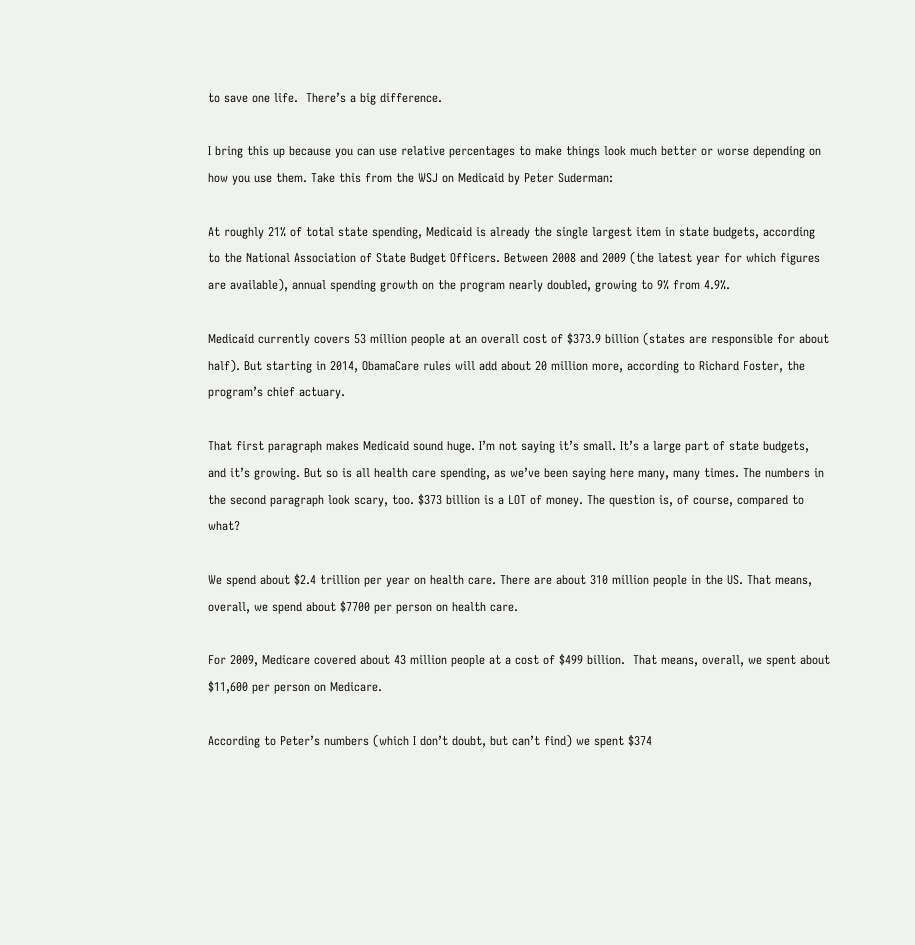to save one life.  There’s a big difference.

I bring this up because you can use relative percentages to make things look much better or worse depending on how you use them. Take this from the WSJ on Medicaid by Peter Suderman:

At roughly 21% of total state spending, Medicaid is already the single largest item in state budgets, according to the National Association of State Budget Officers. Between 2008 and 2009 (the latest year for which figures are available), annual spending growth on the program nearly doubled, growing to 9% from 4.9%.

Medicaid currently covers 53 million people at an overall cost of $373.9 billion (states are responsible for about half). But starting in 2014, ObamaCare rules will add about 20 million more, according to Richard Foster, the program’s chief actuary.

That first paragraph makes Medicaid sound huge. I’m not saying it’s small. It’s a large part of state budgets, and it’s growing. But so is all health care spending, as we’ve been saying here many, many times. The numbers in the second paragraph look scary, too. $373 billion is a LOT of money. The question is, of course, compared to what?

We spend about $2.4 trillion per year on health care. There are about 310 million people in the US. That means, overall, we spend about $7700 per person on health care.

For 2009, Medicare covered about 43 million people at a cost of $499 billion.  That means, overall, we spent about $11,600 per person on Medicare.

According to Peter’s numbers (which I don’t doubt, but can’t find) we spent $374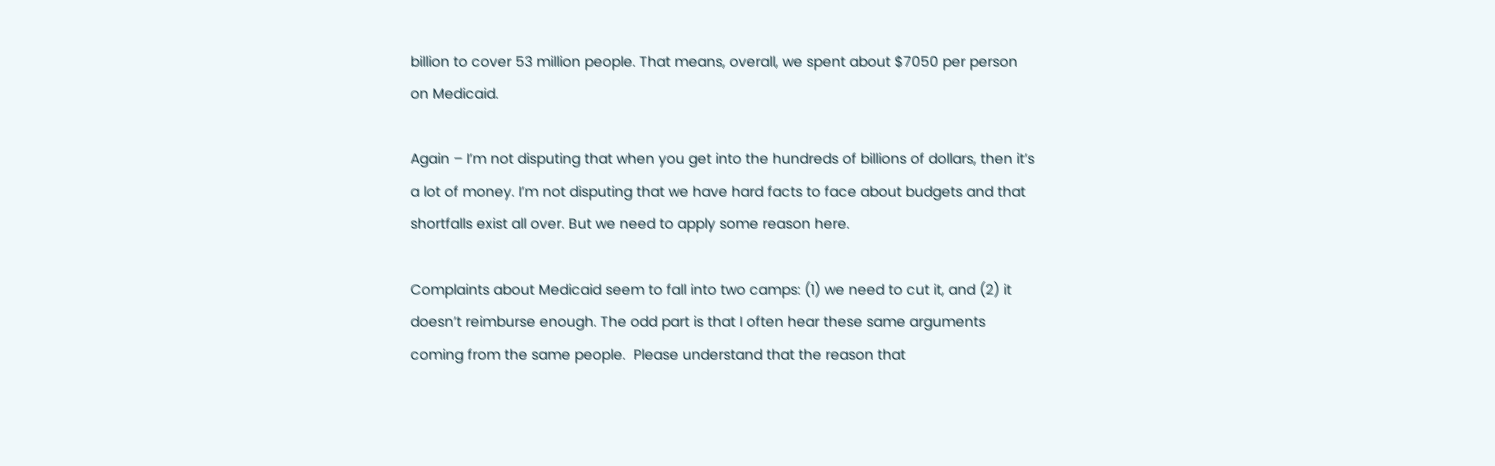billion to cover 53 million people. That means, overall, we spent about $7050 per person on Medicaid.

Again – I’m not disputing that when you get into the hundreds of billions of dollars, then it’s a lot of money. I’m not disputing that we have hard facts to face about budgets and that shortfalls exist all over. But we need to apply some reason here.

Complaints about Medicaid seem to fall into two camps: (1) we need to cut it, and (2) it doesn’t reimburse enough. The odd part is that I often hear these same arguments coming from the same people.  Please understand that the reason that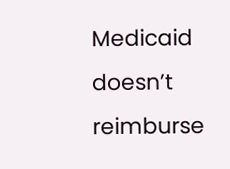Medicaid doesn’t reimburse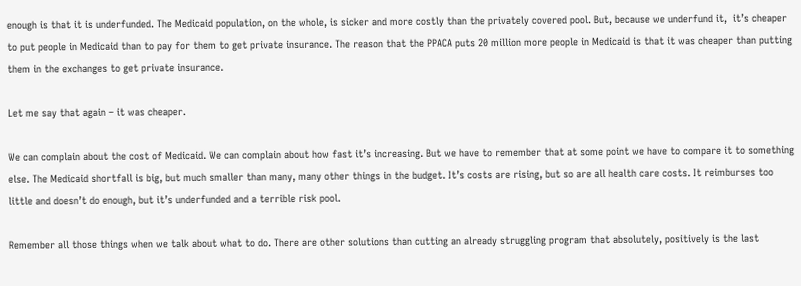enough is that it is underfunded. The Medicaid population, on the whole, is sicker and more costly than the privately covered pool. But, because we underfund it,  it’s cheaper to put people in Medicaid than to pay for them to get private insurance. The reason that the PPACA puts 20 million more people in Medicaid is that it was cheaper than putting them in the exchanges to get private insurance.

Let me say that again – it was cheaper.

We can complain about the cost of Medicaid. We can complain about how fast it’s increasing. But we have to remember that at some point we have to compare it to something else. The Medicaid shortfall is big, but much smaller than many, many other things in the budget. It’s costs are rising, but so are all health care costs. It reimburses too little and doesn’t do enough, but it’s underfunded and a terrible risk pool.

Remember all those things when we talk about what to do. There are other solutions than cutting an already struggling program that absolutely, positively is the last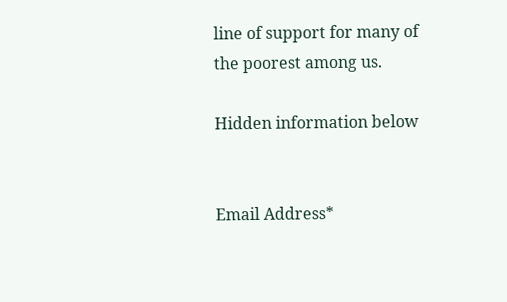line of support for many of the poorest among us.

Hidden information below


Email Address*